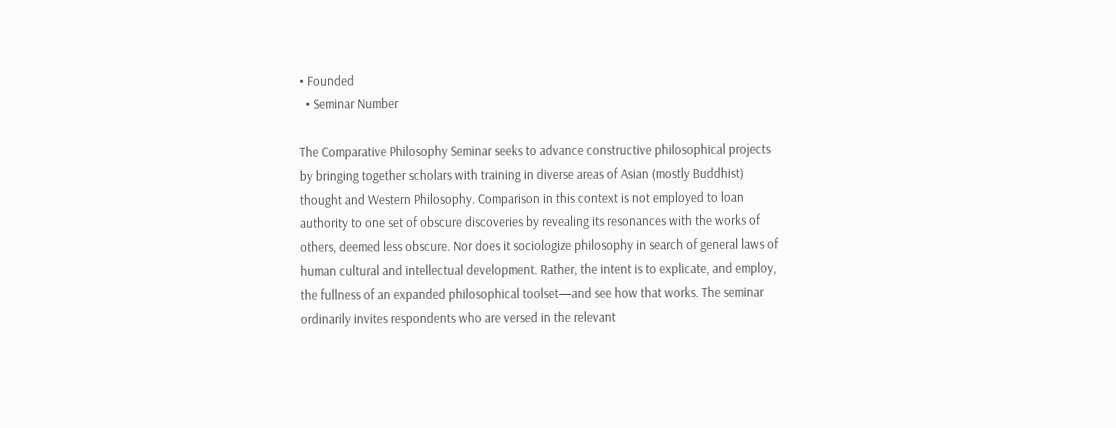• Founded
  • Seminar Number

The Comparative Philosophy Seminar seeks to advance constructive philosophical projects by bringing together scholars with training in diverse areas of Asian (mostly Buddhist) thought and Western Philosophy. Comparison in this context is not employed to loan authority to one set of obscure discoveries by revealing its resonances with the works of others, deemed less obscure. Nor does it sociologize philosophy in search of general laws of human cultural and intellectual development. Rather, the intent is to explicate, and employ, the fullness of an expanded philosophical toolset—and see how that works. The seminar ordinarily invites respondents who are versed in the relevant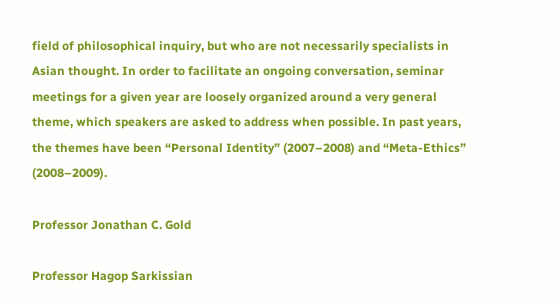field of philosophical inquiry, but who are not necessarily specialists in Asian thought. In order to facilitate an ongoing conversation, seminar meetings for a given year are loosely organized around a very general theme, which speakers are asked to address when possible. In past years, the themes have been “Personal Identity” (2007–2008) and “Meta-Ethics” (2008–2009).

Professor Jonathan C. Gold

Professor Hagop Sarkissian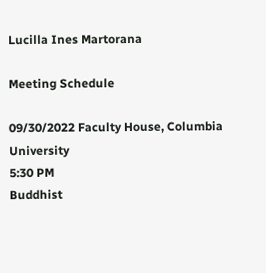Lucilla Ines Martorana

Meeting Schedule

09/30/2022 Faculty House, Columbia University
5:30 PM
Buddhist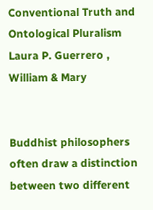Conventional Truth and Ontological Pluralism
Laura P. Guerrero , William & Mary


Buddhist philosophers often draw a distinction between two different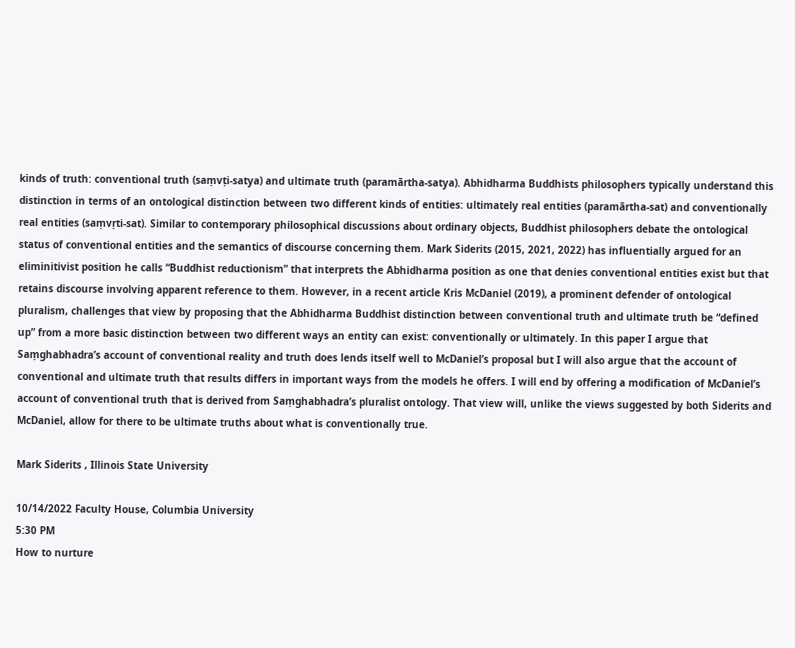kinds of truth: conventional truth (saṃvṭi-satya) and ultimate truth (paramārtha-satya). Abhidharma Buddhists philosophers typically understand this distinction in terms of an ontological distinction between two different kinds of entities: ultimately real entities (paramārtha-sat) and conventionally real entities (saṃvṛti-sat). Similar to contemporary philosophical discussions about ordinary objects, Buddhist philosophers debate the ontological status of conventional entities and the semantics of discourse concerning them. Mark Siderits (2015, 2021, 2022) has influentially argued for an eliminitivist position he calls “Buddhist reductionism” that interprets the Abhidharma position as one that denies conventional entities exist but that retains discourse involving apparent reference to them. However, in a recent article Kris McDaniel (2019), a prominent defender of ontological pluralism, challenges that view by proposing that the Abhidharma Buddhist distinction between conventional truth and ultimate truth be “defined up” from a more basic distinction between two different ways an entity can exist: conventionally or ultimately. In this paper I argue that Saṃghabhadra’s account of conventional reality and truth does lends itself well to McDaniel’s proposal but I will also argue that the account of conventional and ultimate truth that results differs in important ways from the models he offers. I will end by offering a modification of McDaniel’s account of conventional truth that is derived from Saṃghabhadra’s pluralist ontology. That view will, unlike the views suggested by both Siderits and McDaniel, allow for there to be ultimate truths about what is conventionally true.

Mark Siderits , Illinois State University

10/14/2022 Faculty House, Columbia University
5:30 PM
How to nurture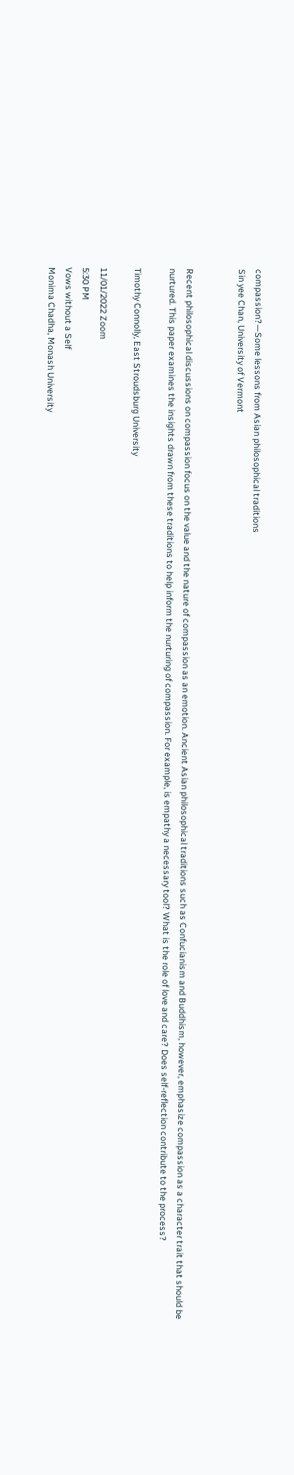compassion?—Some lessons from Asian philosophical traditions
Sin yee Chan, University of Vermont


Recent philosophical discussions on compassion focus on the value and the nature of compassion as an emotion. Ancient Asian philosophical traditions such as Confucianism and Buddhism, however, emphasize compassion as a character trait that should be nurtured. This paper examines the insights drawn from these traditions to help inform the nurturing of compassion. For example, is empathy a necessary tool? What is the role of love and care? Does self-reflection contribute to the process?

Timothy Connolly, East Stroudsburg University

11/01/2022 Zoom
5:30 PM
Vows without a Self
Monima Chadha, Monash University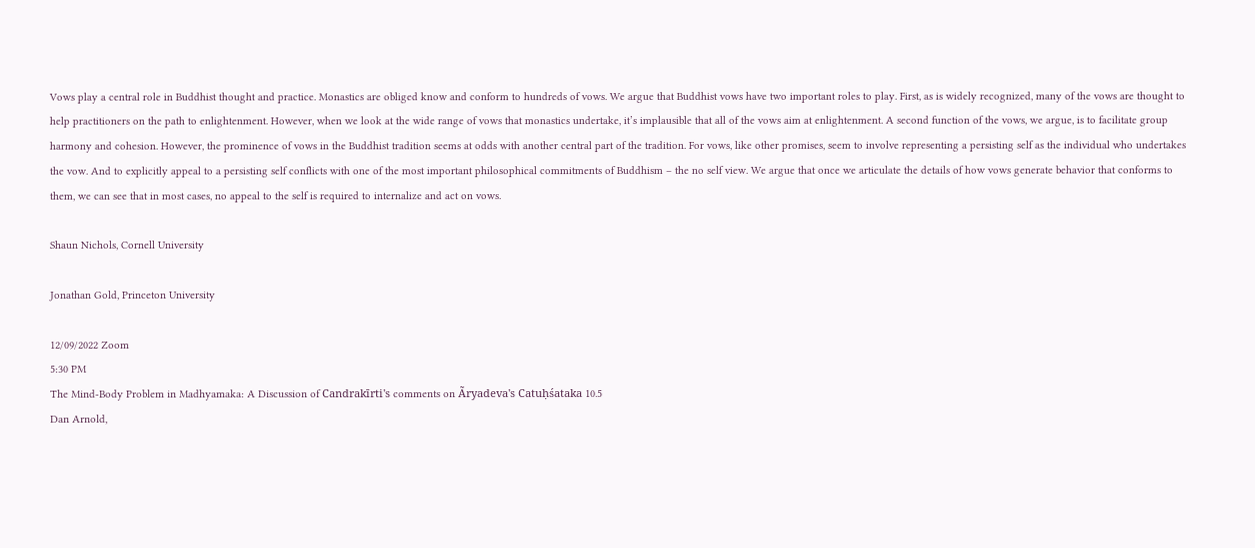Vows play a central role in Buddhist thought and practice. Monastics are obliged know and conform to hundreds of vows. We argue that Buddhist vows have two important roles to play. First, as is widely recognized, many of the vows are thought to help practitioners on the path to enlightenment. However, when we look at the wide range of vows that monastics undertake, it’s implausible that all of the vows aim at enlightenment. A second function of the vows, we argue, is to facilitate group harmony and cohesion. However, the prominence of vows in the Buddhist tradition seems at odds with another central part of the tradition. For vows, like other promises, seem to involve representing a persisting self as the individual who undertakes the vow. And to explicitly appeal to a persisting self conflicts with one of the most important philosophical commitments of Buddhism – the no self view. We argue that once we articulate the details of how vows generate behavior that conforms to them, we can see that in most cases, no appeal to the self is required to internalize and act on vows.

Shaun Nichols, Cornell University

Jonathan Gold, Princeton University

12/09/2022 Zoom
5:30 PM
The Mind-Body Problem in Madhyamaka: A Discussion of Candrakīrti's comments on Ãryadeva's Catuḥśataka 10.5
Dan Arnold,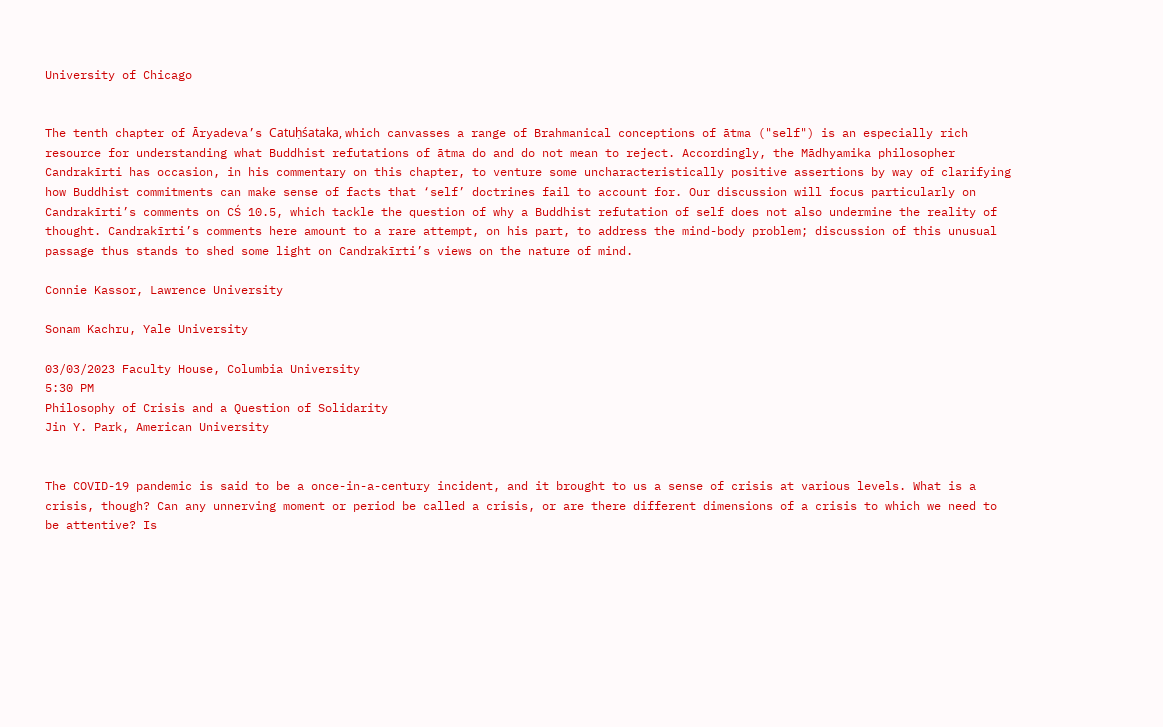University of Chicago


The tenth chapter of Āryadeva’s Catuḥśataka, which canvasses a range of Brahmanical conceptions of ātma ("self") is an especially rich resource for understanding what Buddhist refutations of ātma do and do not mean to reject. Accordingly, the Mādhyamika philosopher Candrakīrti has occasion, in his commentary on this chapter, to venture some uncharacteristically positive assertions by way of clarifying how Buddhist commitments can make sense of facts that ‘self’ doctrines fail to account for. Our discussion will focus particularly on Candrakīrti’s comments on CŚ 10.5, which tackle the question of why a Buddhist refutation of self does not also undermine the reality of thought. Candrakīrti’s comments here amount to a rare attempt, on his part, to address the mind-body problem; discussion of this unusual passage thus stands to shed some light on Candrakīrti’s views on the nature of mind.

Connie Kassor, Lawrence University

Sonam Kachru, Yale University

03/03/2023 Faculty House, Columbia University
5:30 PM
Philosophy of Crisis and a Question of Solidarity
Jin Y. Park, American University


The COVID-19 pandemic is said to be a once-in-a-century incident, and it brought to us a sense of crisis at various levels. What is a crisis, though? Can any unnerving moment or period be called a crisis, or are there different dimensions of a crisis to which we need to be attentive? Is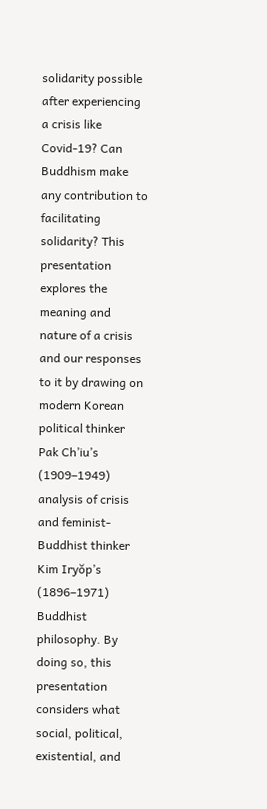solidarity possible after experiencing a crisis like Covid-19? Can Buddhism make any contribution to facilitating solidarity? This presentation explores the meaning and nature of a crisis and our responses to it by drawing on modern Korean political thinker Pak Ch’iu’s (1909–1949) analysis of crisis and feminist-Buddhist thinker Kim Iryŏp’s (1896–1971) Buddhist philosophy. By doing so, this presentation considers what social, political, existential, and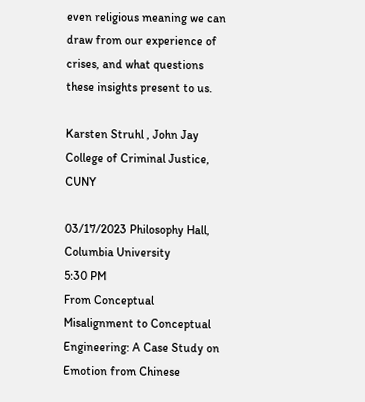even religious meaning we can draw from our experience of crises, and what questions these insights present to us.

Karsten Struhl , John Jay College of Criminal Justice, CUNY

03/17/2023 Philosophy Hall, Columbia University
5:30 PM
From Conceptual Misalignment to Conceptual Engineering: A Case Study on Emotion from Chinese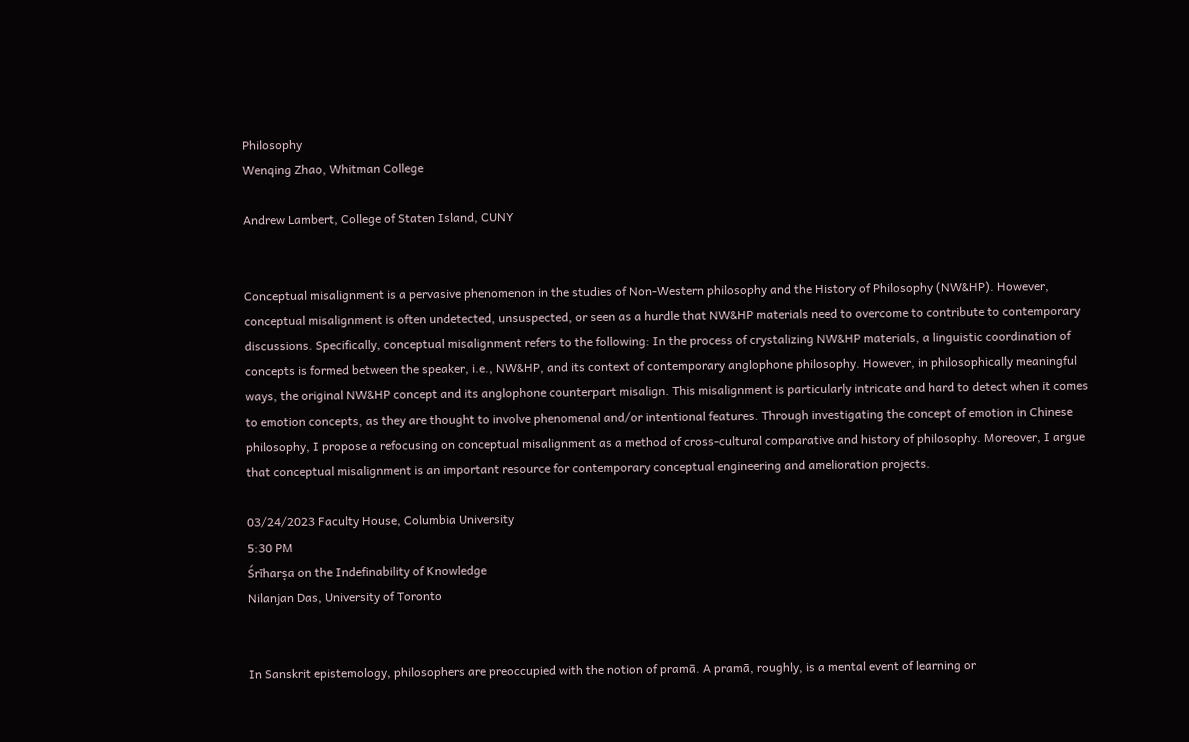Philosophy
Wenqing Zhao, Whitman College

Andrew Lambert, College of Staten Island, CUNY


Conceptual misalignment is a pervasive phenomenon in the studies of Non-Western philosophy and the History of Philosophy (NW&HP). However, conceptual misalignment is often undetected, unsuspected, or seen as a hurdle that NW&HP materials need to overcome to contribute to contemporary discussions. Specifically, conceptual misalignment refers to the following: In the process of crystalizing NW&HP materials, a linguistic coordination of concepts is formed between the speaker, i.e., NW&HP, and its context of contemporary anglophone philosophy. However, in philosophically meaningful ways, the original NW&HP concept and its anglophone counterpart misalign. This misalignment is particularly intricate and hard to detect when it comes to emotion concepts, as they are thought to involve phenomenal and/or intentional features. Through investigating the concept of emotion in Chinese philosophy, I propose a refocusing on conceptual misalignment as a method of cross-cultural comparative and history of philosophy. Moreover, I argue that conceptual misalignment is an important resource for contemporary conceptual engineering and amelioration projects.

03/24/2023 Faculty House, Columbia University
5:30 PM
Śrīharṣa on the Indefinability of Knowledge
Nilanjan Das, University of Toronto


In Sanskrit epistemology, philosophers are preoccupied with the notion of pramā. A pramā, roughly, is a mental event of learning or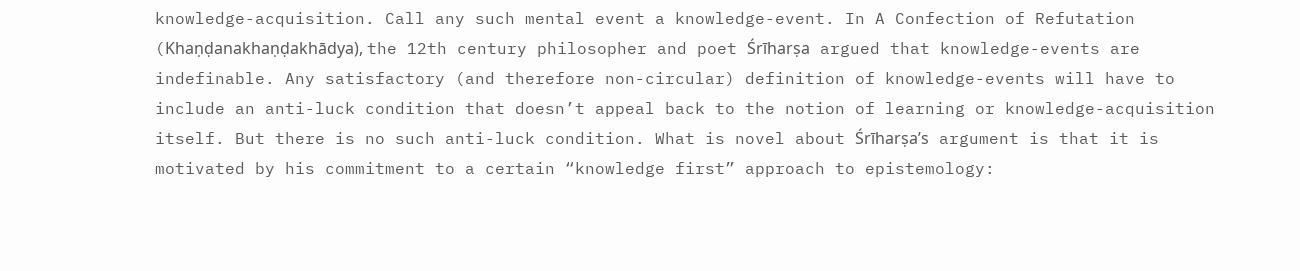knowledge-acquisition. Call any such mental event a knowledge-event. In A Confection of Refutation (Khaṇḍanakhaṇḍakhādya), the 12th century philosopher and poet Śrīharṣa argued that knowledge-events are indefinable. Any satisfactory (and therefore non-circular) definition of knowledge-events will have to include an anti-luck condition that doesn’t appeal back to the notion of learning or knowledge-acquisition itself. But there is no such anti-luck condition. What is novel about Śrīharṣa’s argument is that it is motivated by his commitment to a certain “knowledge first” approach to epistemology: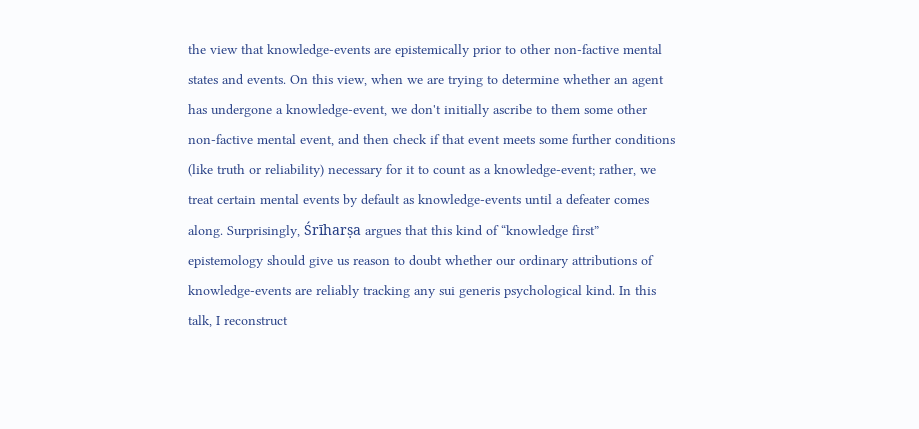the view that knowledge-events are epistemically prior to other non-factive mental states and events. On this view, when we are trying to determine whether an agent has undergone a knowledge-event, we don't initially ascribe to them some other non-factive mental event, and then check if that event meets some further conditions (like truth or reliability) necessary for it to count as a knowledge-event; rather, we treat certain mental events by default as knowledge-events until a defeater comes along. Surprisingly, Śrīharṣa argues that this kind of “knowledge first” epistemology should give us reason to doubt whether our ordinary attributions of knowledge-events are reliably tracking any sui generis psychological kind. In this talk, I reconstruct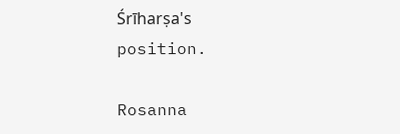Śrīharṣa's position.

Rosanna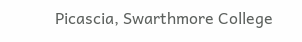Picascia, Swarthmore College